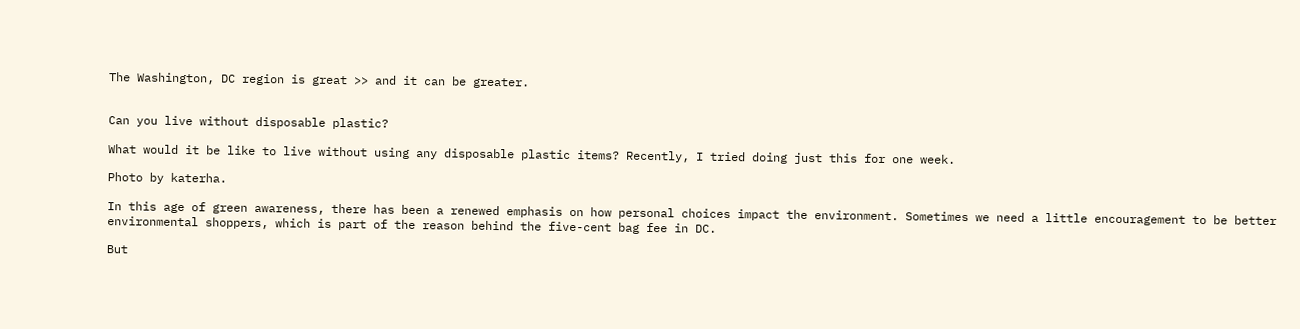The Washington, DC region is great >> and it can be greater.


Can you live without disposable plastic?

What would it be like to live without using any disposable plastic items? Recently, I tried doing just this for one week.

Photo by katerha.

In this age of green awareness, there has been a renewed emphasis on how personal choices impact the environment. Sometimes we need a little encouragement to be better environmental shoppers, which is part of the reason behind the five-cent bag fee in DC.

But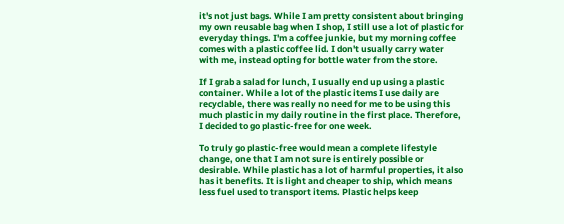it's not just bags. While I am pretty consistent about bringing my own reusable bag when I shop, I still use a lot of plastic for everyday things. I'm a coffee junkie, but my morning coffee comes with a plastic coffee lid. I don't usually carry water with me, instead opting for bottle water from the store.

If I grab a salad for lunch, I usually end up using a plastic container. While a lot of the plastic items I use daily are recyclable, there was really no need for me to be using this much plastic in my daily routine in the first place. Therefore, I decided to go plastic-free for one week.

To truly go plastic-free would mean a complete lifestyle change, one that I am not sure is entirely possible or desirable. While plastic has a lot of harmful properties, it also has it benefits. It is light and cheaper to ship, which means less fuel used to transport items. Plastic helps keep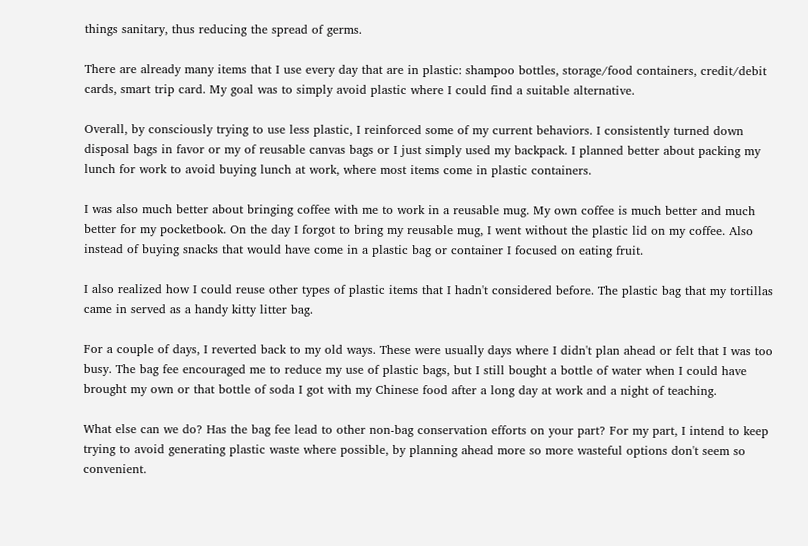things sanitary, thus reducing the spread of germs.

There are already many items that I use every day that are in plastic: shampoo bottles, storage/food containers, credit/debit cards, smart trip card. My goal was to simply avoid plastic where I could find a suitable alternative.

Overall, by consciously trying to use less plastic, I reinforced some of my current behaviors. I consistently turned down disposal bags in favor or my of reusable canvas bags or I just simply used my backpack. I planned better about packing my lunch for work to avoid buying lunch at work, where most items come in plastic containers.

I was also much better about bringing coffee with me to work in a reusable mug. My own coffee is much better and much better for my pocketbook. On the day I forgot to bring my reusable mug, I went without the plastic lid on my coffee. Also instead of buying snacks that would have come in a plastic bag or container I focused on eating fruit.

I also realized how I could reuse other types of plastic items that I hadn't considered before. The plastic bag that my tortillas came in served as a handy kitty litter bag.

For a couple of days, I reverted back to my old ways. These were usually days where I didn't plan ahead or felt that I was too busy. The bag fee encouraged me to reduce my use of plastic bags, but I still bought a bottle of water when I could have brought my own or that bottle of soda I got with my Chinese food after a long day at work and a night of teaching.

What else can we do? Has the bag fee lead to other non-bag conservation efforts on your part? For my part, I intend to keep trying to avoid generating plastic waste where possible, by planning ahead more so more wasteful options don't seem so convenient.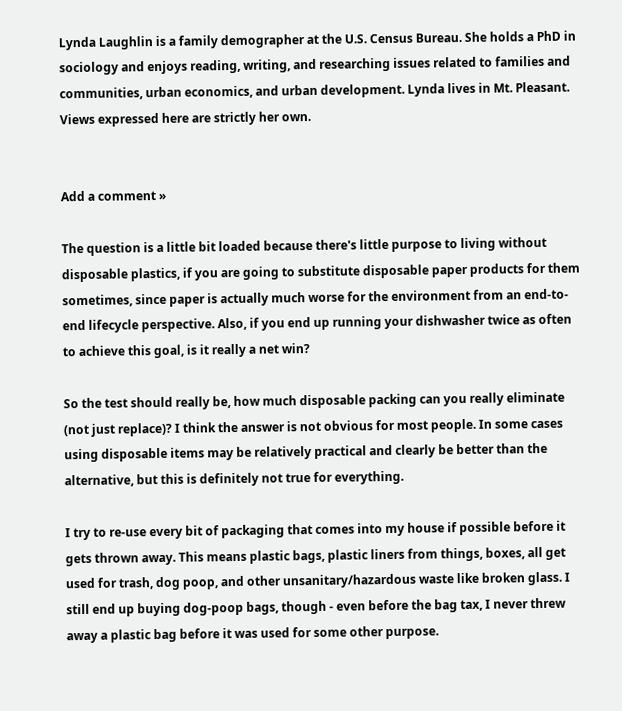Lynda Laughlin is a family demographer at the U.S. Census Bureau. She holds a PhD in sociology and enjoys reading, writing, and researching issues related to families and communities, urban economics, and urban development. Lynda lives in Mt. Pleasant. Views expressed here are strictly her own.


Add a comment »

The question is a little bit loaded because there's little purpose to living without disposable plastics, if you are going to substitute disposable paper products for them sometimes, since paper is actually much worse for the environment from an end-to-end lifecycle perspective. Also, if you end up running your dishwasher twice as often to achieve this goal, is it really a net win?

So the test should really be, how much disposable packing can you really eliminate (not just replace)? I think the answer is not obvious for most people. In some cases using disposable items may be relatively practical and clearly be better than the alternative, but this is definitely not true for everything.

I try to re-use every bit of packaging that comes into my house if possible before it gets thrown away. This means plastic bags, plastic liners from things, boxes, all get used for trash, dog poop, and other unsanitary/hazardous waste like broken glass. I still end up buying dog-poop bags, though - even before the bag tax, I never threw away a plastic bag before it was used for some other purpose.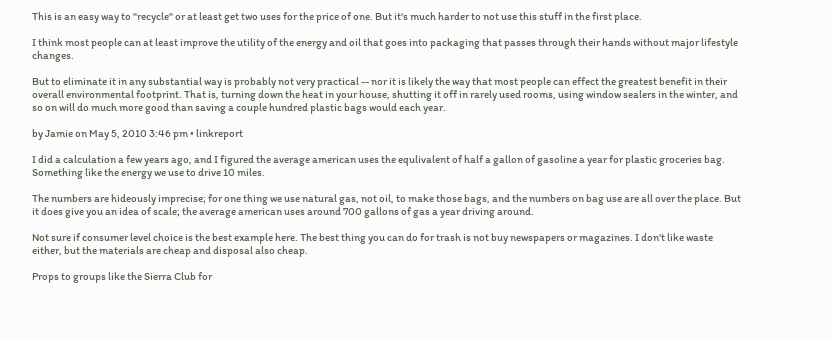This is an easy way to "recycle" or at least get two uses for the price of one. But it's much harder to not use this stuff in the first place.

I think most people can at least improve the utility of the energy and oil that goes into packaging that passes through their hands without major lifestyle changes.

But to eliminate it in any substantial way is probably not very practical -- nor it is likely the way that most people can effect the greatest benefit in their overall environmental footprint. That is, turning down the heat in your house, shutting it off in rarely used rooms, using window sealers in the winter, and so on will do much more good than saving a couple hundred plastic bags would each year.

by Jamie on May 5, 2010 3:46 pm • linkreport

I did a calculation a few years ago, and I figured the average american uses the equlivalent of half a gallon of gasoline a year for plastic groceries bag. Something like the energy we use to drive 10 miles.

The numbers are hideously imprecise; for one thing we use natural gas, not oil, to make those bags, and the numbers on bag use are all over the place. But it does give you an idea of scale; the average american uses around 700 gallons of gas a year driving around.

Not sure if consumer level choice is the best example here. The best thing you can do for trash is not buy newspapers or magazines. I don't like waste either, but the materials are cheap and disposal also cheap.

Props to groups like the Sierra Club for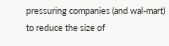pressuring companies (and wal-mart) to reduce the size of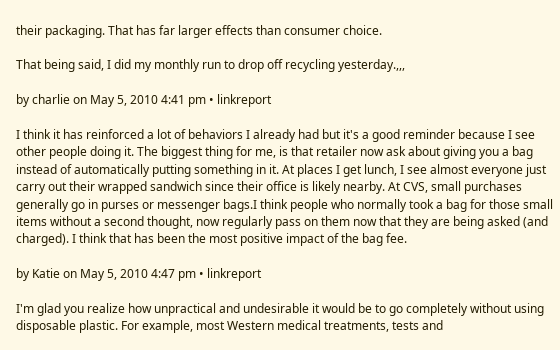their packaging. That has far larger effects than consumer choice.

That being said, I did my monthly run to drop off recycling yesterday.,,,

by charlie on May 5, 2010 4:41 pm • linkreport

I think it has reinforced a lot of behaviors I already had but it's a good reminder because I see other people doing it. The biggest thing for me, is that retailer now ask about giving you a bag instead of automatically putting something in it. At places I get lunch, I see almost everyone just carry out their wrapped sandwich since their office is likely nearby. At CVS, small purchases generally go in purses or messenger bags.I think people who normally took a bag for those small items without a second thought, now regularly pass on them now that they are being asked (and charged). I think that has been the most positive impact of the bag fee.

by Katie on May 5, 2010 4:47 pm • linkreport

I'm glad you realize how unpractical and undesirable it would be to go completely without using disposable plastic. For example, most Western medical treatments, tests and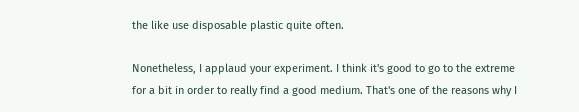the like use disposable plastic quite often.

Nonetheless, I applaud your experiment. I think it's good to go to the extreme for a bit in order to really find a good medium. That's one of the reasons why I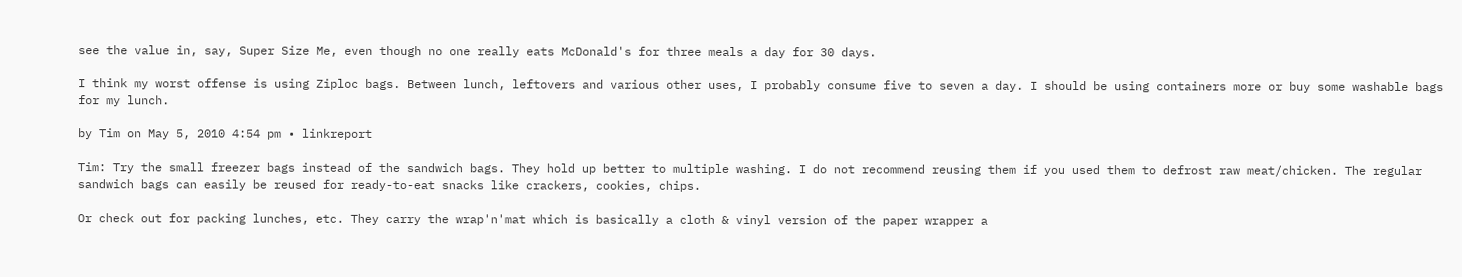see the value in, say, Super Size Me, even though no one really eats McDonald's for three meals a day for 30 days.

I think my worst offense is using Ziploc bags. Between lunch, leftovers and various other uses, I probably consume five to seven a day. I should be using containers more or buy some washable bags for my lunch.

by Tim on May 5, 2010 4:54 pm • linkreport

Tim: Try the small freezer bags instead of the sandwich bags. They hold up better to multiple washing. I do not recommend reusing them if you used them to defrost raw meat/chicken. The regular sandwich bags can easily be reused for ready-to-eat snacks like crackers, cookies, chips.

Or check out for packing lunches, etc. They carry the wrap'n'mat which is basically a cloth & vinyl version of the paper wrapper a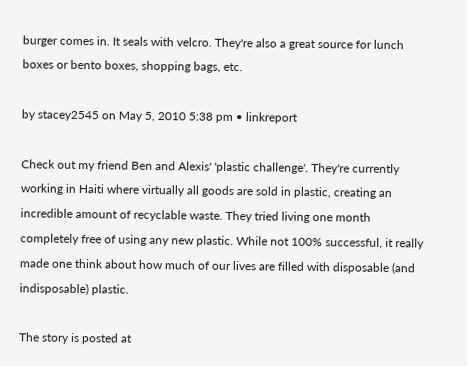burger comes in. It seals with velcro. They're also a great source for lunch boxes or bento boxes, shopping bags, etc.

by stacey2545 on May 5, 2010 5:38 pm • linkreport

Check out my friend Ben and Alexis' 'plastic challenge'. They're currently working in Haiti where virtually all goods are sold in plastic, creating an incredible amount of recyclable waste. They tried living one month completely free of using any new plastic. While not 100% successful, it really made one think about how much of our lives are filled with disposable (and indisposable) plastic.

The story is posted at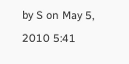by S on May 5, 2010 5:41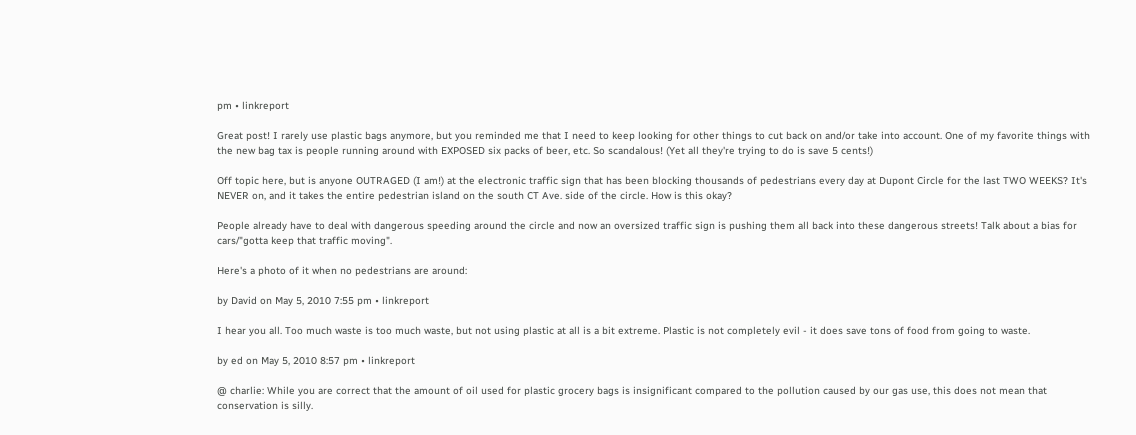pm • linkreport

Great post! I rarely use plastic bags anymore, but you reminded me that I need to keep looking for other things to cut back on and/or take into account. One of my favorite things with the new bag tax is people running around with EXPOSED six packs of beer, etc. So scandalous! (Yet all they're trying to do is save 5 cents!)

Off topic here, but is anyone OUTRAGED (I am!) at the electronic traffic sign that has been blocking thousands of pedestrians every day at Dupont Circle for the last TWO WEEKS? It's NEVER on, and it takes the entire pedestrian island on the south CT Ave. side of the circle. How is this okay?

People already have to deal with dangerous speeding around the circle and now an oversized traffic sign is pushing them all back into these dangerous streets! Talk about a bias for cars/"gotta keep that traffic moving".

Here's a photo of it when no pedestrians are around:

by David on May 5, 2010 7:55 pm • linkreport

I hear you all. Too much waste is too much waste, but not using plastic at all is a bit extreme. Plastic is not completely evil - it does save tons of food from going to waste.

by ed on May 5, 2010 8:57 pm • linkreport

@ charlie: While you are correct that the amount of oil used for plastic grocery bags is insignificant compared to the pollution caused by our gas use, this does not mean that conservation is silly.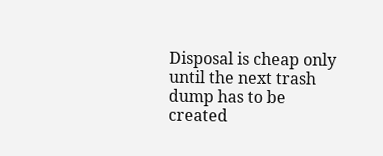Disposal is cheap only until the next trash dump has to be created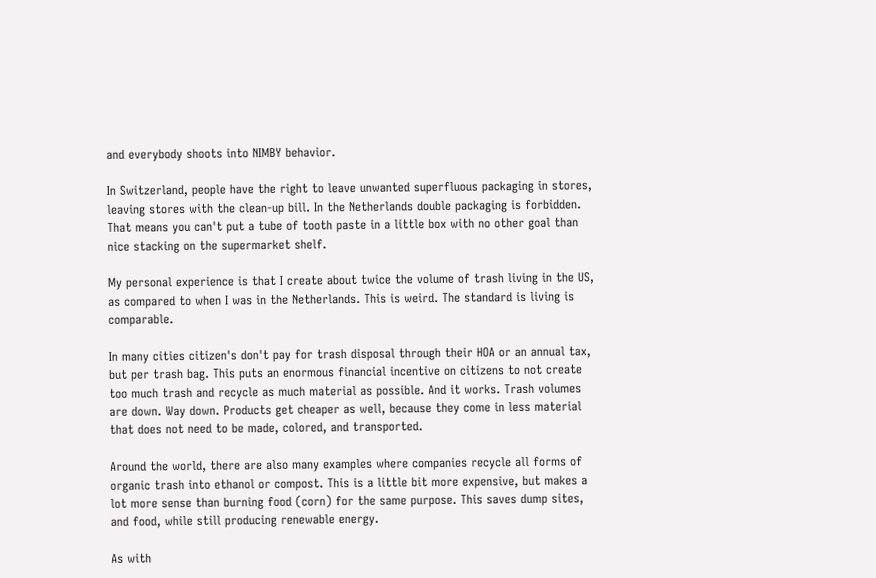and everybody shoots into NIMBY behavior.

In Switzerland, people have the right to leave unwanted superfluous packaging in stores, leaving stores with the clean-up bill. In the Netherlands double packaging is forbidden. That means you can't put a tube of tooth paste in a little box with no other goal than nice stacking on the supermarket shelf.

My personal experience is that I create about twice the volume of trash living in the US, as compared to when I was in the Netherlands. This is weird. The standard is living is comparable.

In many cities citizen's don't pay for trash disposal through their HOA or an annual tax, but per trash bag. This puts an enormous financial incentive on citizens to not create too much trash and recycle as much material as possible. And it works. Trash volumes are down. Way down. Products get cheaper as well, because they come in less material that does not need to be made, colored, and transported.

Around the world, there are also many examples where companies recycle all forms of organic trash into ethanol or compost. This is a little bit more expensive, but makes a lot more sense than burning food (corn) for the same purpose. This saves dump sites, and food, while still producing renewable energy.

As with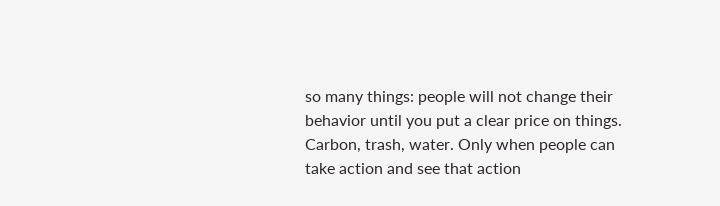so many things: people will not change their behavior until you put a clear price on things. Carbon, trash, water. Only when people can take action and see that action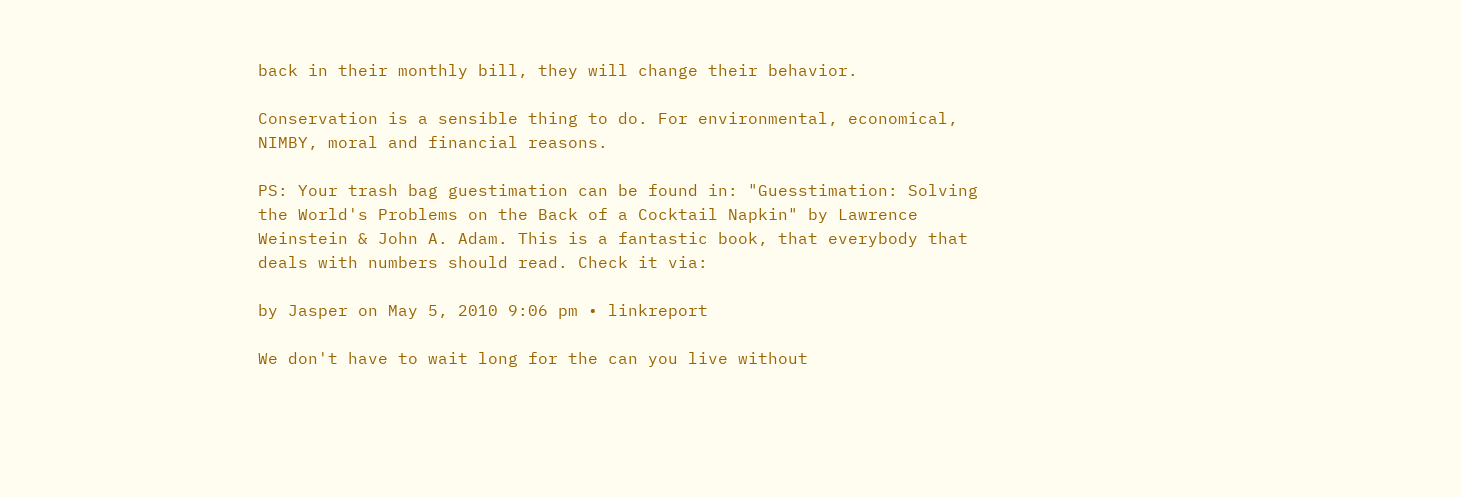back in their monthly bill, they will change their behavior.

Conservation is a sensible thing to do. For environmental, economical, NIMBY, moral and financial reasons.

PS: Your trash bag guestimation can be found in: "Guesstimation: Solving the World's Problems on the Back of a Cocktail Napkin" by Lawrence Weinstein & John A. Adam. This is a fantastic book, that everybody that deals with numbers should read. Check it via:

by Jasper on May 5, 2010 9:06 pm • linkreport

We don't have to wait long for the can you live without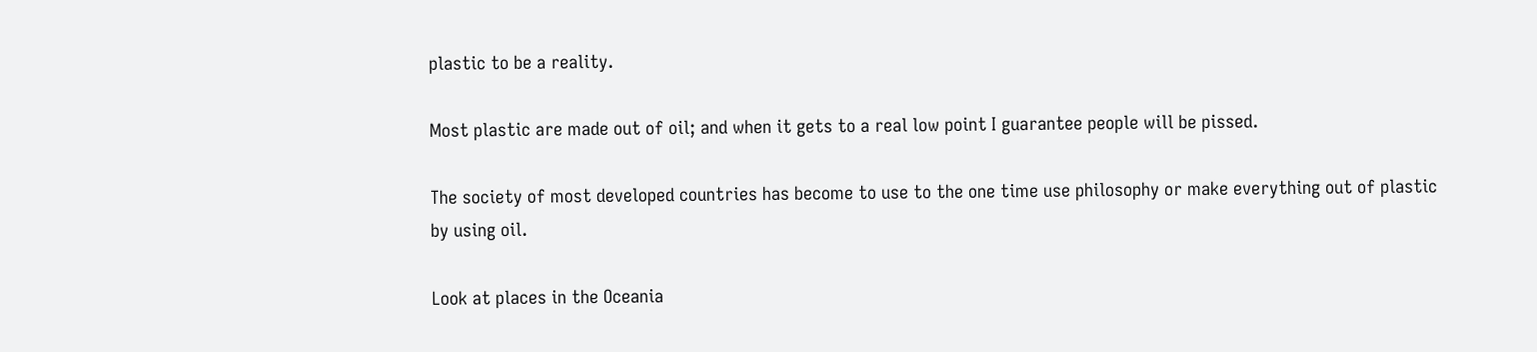plastic to be a reality.

Most plastic are made out of oil; and when it gets to a real low point I guarantee people will be pissed.

The society of most developed countries has become to use to the one time use philosophy or make everything out of plastic by using oil.

Look at places in the Oceania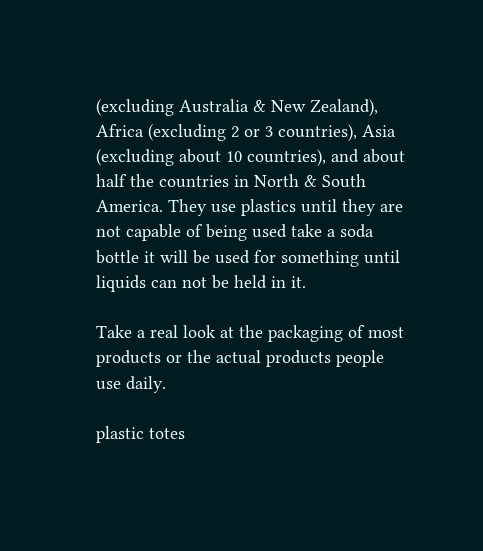(excluding Australia & New Zealand), Africa (excluding 2 or 3 countries), Asia (excluding about 10 countries), and about half the countries in North & South America. They use plastics until they are not capable of being used take a soda bottle it will be used for something until liquids can not be held in it.

Take a real look at the packaging of most products or the actual products people use daily.

plastic totes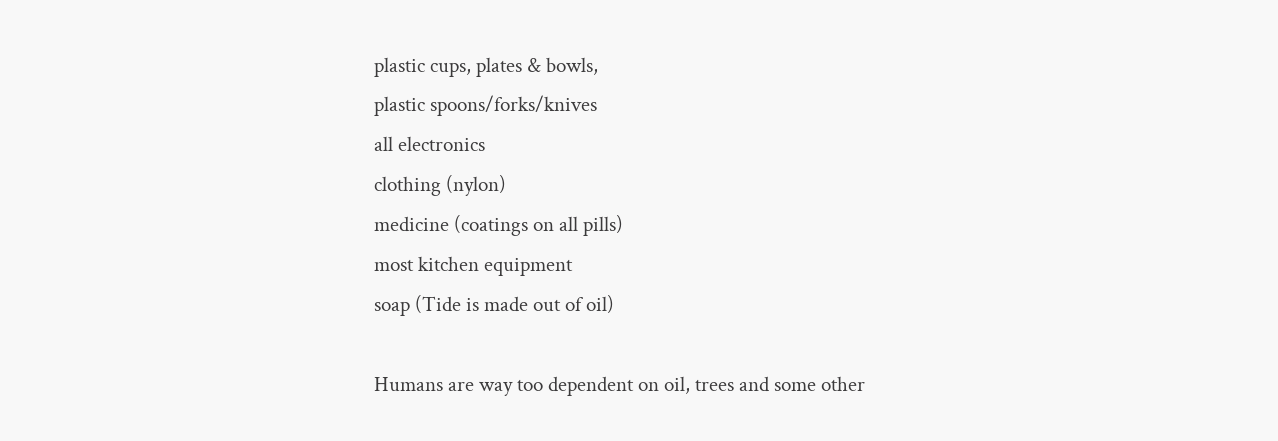plastic cups, plates & bowls,
plastic spoons/forks/knives
all electronics
clothing (nylon)
medicine (coatings on all pills)
most kitchen equipment
soap (Tide is made out of oil)

Humans are way too dependent on oil, trees and some other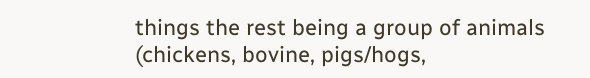things the rest being a group of animals (chickens, bovine, pigs/hogs,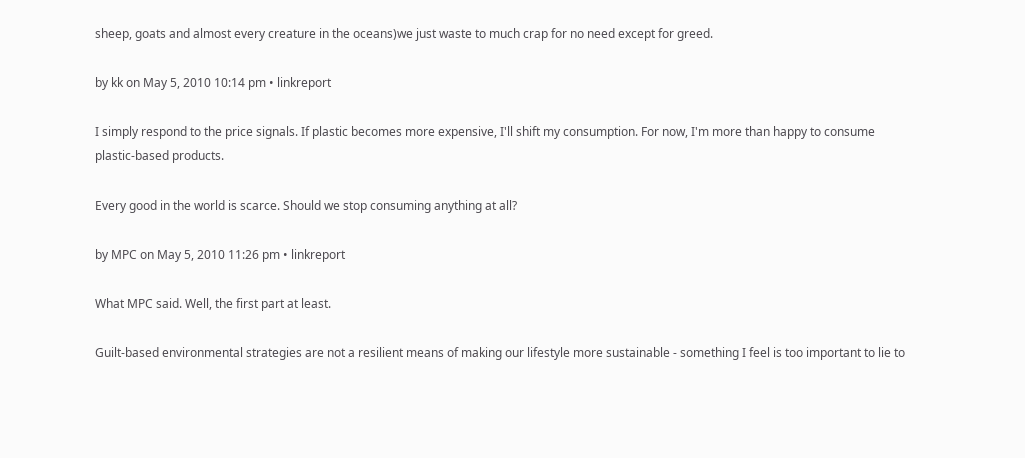sheep, goats and almost every creature in the oceans)we just waste to much crap for no need except for greed.

by kk on May 5, 2010 10:14 pm • linkreport

I simply respond to the price signals. If plastic becomes more expensive, I'll shift my consumption. For now, I'm more than happy to consume plastic-based products.

Every good in the world is scarce. Should we stop consuming anything at all?

by MPC on May 5, 2010 11:26 pm • linkreport

What MPC said. Well, the first part at least.

Guilt-based environmental strategies are not a resilient means of making our lifestyle more sustainable - something I feel is too important to lie to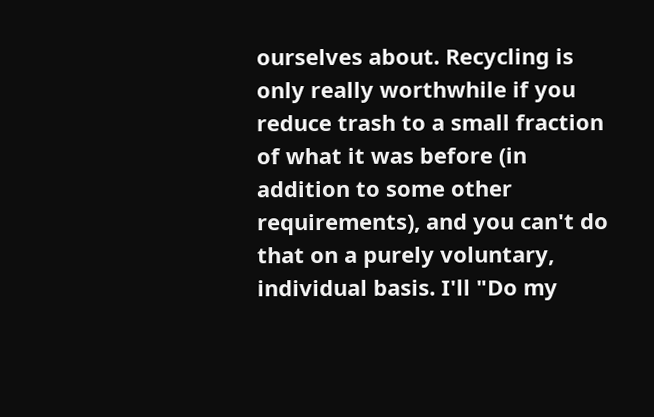ourselves about. Recycling is only really worthwhile if you reduce trash to a small fraction of what it was before (in addition to some other requirements), and you can't do that on a purely voluntary, individual basis. I'll "Do my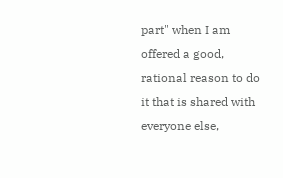part" when I am offered a good, rational reason to do it that is shared with everyone else,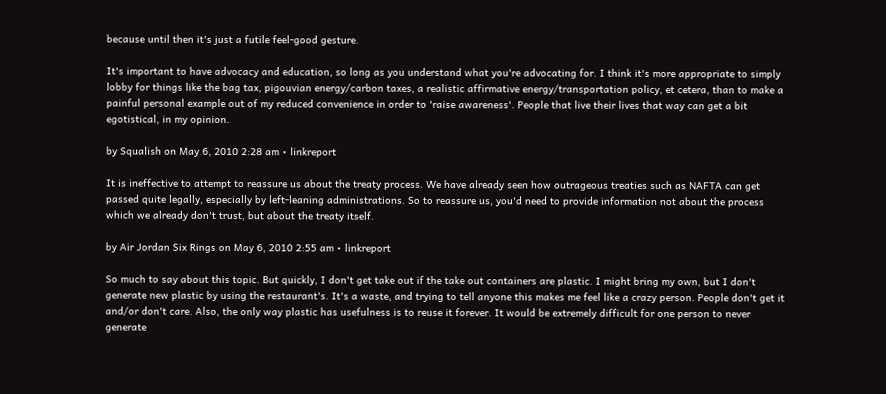because until then it's just a futile feel-good gesture.

It's important to have advocacy and education, so long as you understand what you're advocating for. I think it's more appropriate to simply lobby for things like the bag tax, pigouvian energy/carbon taxes, a realistic affirmative energy/transportation policy, et cetera, than to make a painful personal example out of my reduced convenience in order to 'raise awareness'. People that live their lives that way can get a bit egotistical, in my opinion.

by Squalish on May 6, 2010 2:28 am • linkreport

It is ineffective to attempt to reassure us about the treaty process. We have already seen how outrageous treaties such as NAFTA can get passed quite legally, especially by left-leaning administrations. So to reassure us, you'd need to provide information not about the process which we already don't trust, but about the treaty itself.

by Air Jordan Six Rings on May 6, 2010 2:55 am • linkreport

So much to say about this topic. But quickly, I don't get take out if the take out containers are plastic. I might bring my own, but I don't generate new plastic by using the restaurant's. It's a waste, and trying to tell anyone this makes me feel like a crazy person. People don't get it and/or don't care. Also, the only way plastic has usefulness is to reuse it forever. It would be extremely difficult for one person to never generate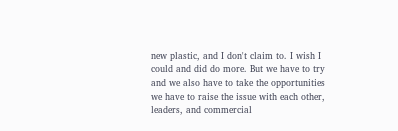new plastic, and I don't claim to. I wish I could and did do more. But we have to try and we also have to take the opportunities we have to raise the issue with each other, leaders, and commercial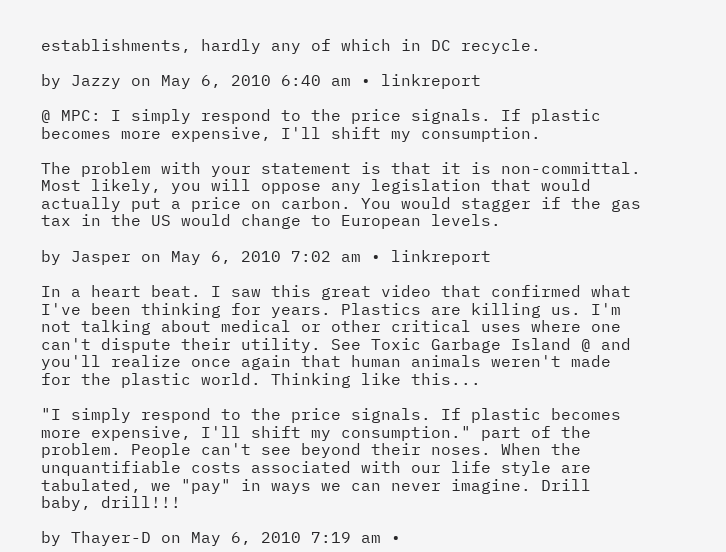establishments, hardly any of which in DC recycle.

by Jazzy on May 6, 2010 6:40 am • linkreport

@ MPC: I simply respond to the price signals. If plastic becomes more expensive, I'll shift my consumption.

The problem with your statement is that it is non-committal. Most likely, you will oppose any legislation that would actually put a price on carbon. You would stagger if the gas tax in the US would change to European levels.

by Jasper on May 6, 2010 7:02 am • linkreport

In a heart beat. I saw this great video that confirmed what I've been thinking for years. Plastics are killing us. I'm not talking about medical or other critical uses where one can't dispute their utility. See Toxic Garbage Island @ and you'll realize once again that human animals weren't made for the plastic world. Thinking like this...

"I simply respond to the price signals. If plastic becomes more expensive, I'll shift my consumption." part of the problem. People can't see beyond their noses. When the unquantifiable costs associated with our life style are tabulated, we "pay" in ways we can never imagine. Drill baby, drill!!!

by Thayer-D on May 6, 2010 7:19 am •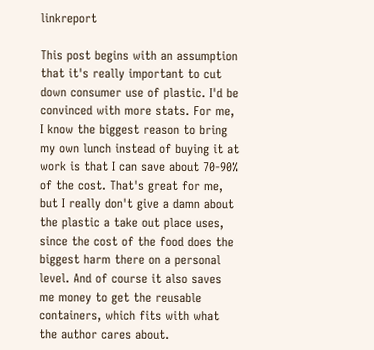linkreport

This post begins with an assumption that it's really important to cut down consumer use of plastic. I'd be convinced with more stats. For me, I know the biggest reason to bring my own lunch instead of buying it at work is that I can save about 70-90% of the cost. That's great for me, but I really don't give a damn about the plastic a take out place uses, since the cost of the food does the biggest harm there on a personal level. And of course it also saves me money to get the reusable containers, which fits with what the author cares about.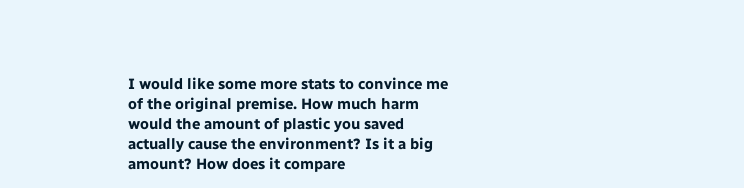I would like some more stats to convince me of the original premise. How much harm would the amount of plastic you saved actually cause the environment? Is it a big amount? How does it compare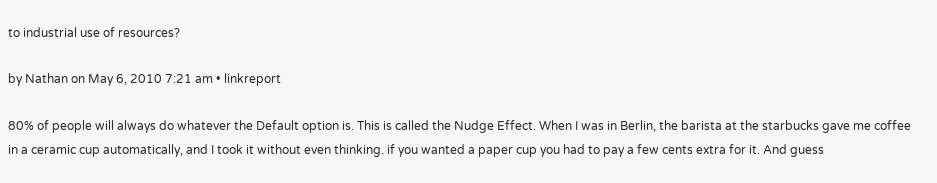to industrial use of resources?

by Nathan on May 6, 2010 7:21 am • linkreport

80% of people will always do whatever the Default option is. This is called the Nudge Effect. When I was in Berlin, the barista at the starbucks gave me coffee in a ceramic cup automatically, and I took it without even thinking. if you wanted a paper cup you had to pay a few cents extra for it. And guess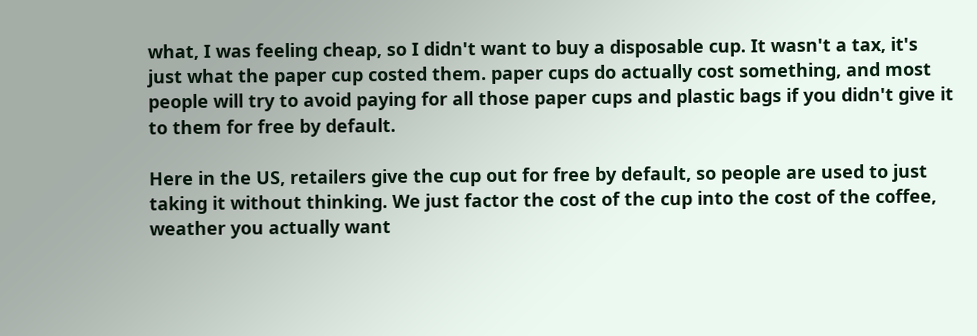what, I was feeling cheap, so I didn't want to buy a disposable cup. It wasn't a tax, it's just what the paper cup costed them. paper cups do actually cost something, and most people will try to avoid paying for all those paper cups and plastic bags if you didn't give it to them for free by default.

Here in the US, retailers give the cup out for free by default, so people are used to just taking it without thinking. We just factor the cost of the cup into the cost of the coffee, weather you actually want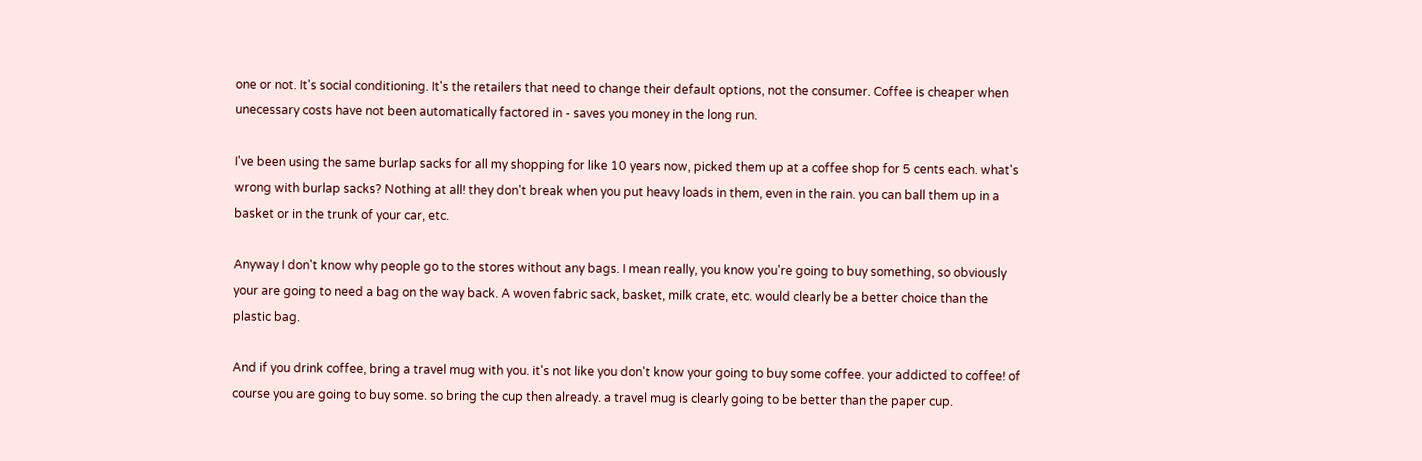one or not. It's social conditioning. It's the retailers that need to change their default options, not the consumer. Coffee is cheaper when unecessary costs have not been automatically factored in - saves you money in the long run.

I've been using the same burlap sacks for all my shopping for like 10 years now, picked them up at a coffee shop for 5 cents each. what's wrong with burlap sacks? Nothing at all! they don't break when you put heavy loads in them, even in the rain. you can ball them up in a basket or in the trunk of your car, etc.

Anyway I don't know why people go to the stores without any bags. I mean really, you know you're going to buy something, so obviously your are going to need a bag on the way back. A woven fabric sack, basket, milk crate, etc. would clearly be a better choice than the plastic bag.

And if you drink coffee, bring a travel mug with you. it's not like you don't know your going to buy some coffee. your addicted to coffee! of course you are going to buy some. so bring the cup then already. a travel mug is clearly going to be better than the paper cup.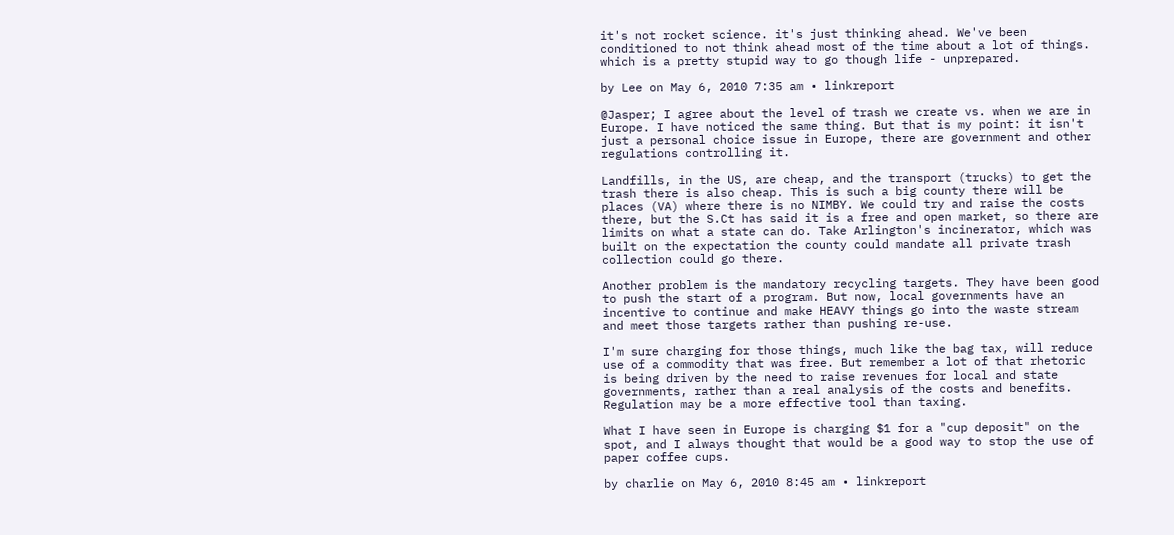it's not rocket science. it's just thinking ahead. We've been conditioned to not think ahead most of the time about a lot of things. which is a pretty stupid way to go though life - unprepared.

by Lee on May 6, 2010 7:35 am • linkreport

@Jasper; I agree about the level of trash we create vs. when we are in Europe. I have noticed the same thing. But that is my point: it isn't just a personal choice issue in Europe, there are government and other regulations controlling it.

Landfills, in the US, are cheap, and the transport (trucks) to get the trash there is also cheap. This is such a big county there will be places (VA) where there is no NIMBY. We could try and raise the costs there, but the S.Ct has said it is a free and open market, so there are limits on what a state can do. Take Arlington's incinerator, which was built on the expectation the county could mandate all private trash collection could go there.

Another problem is the mandatory recycling targets. They have been good to push the start of a program. But now, local governments have an incentive to continue and make HEAVY things go into the waste stream and meet those targets rather than pushing re-use.

I'm sure charging for those things, much like the bag tax, will reduce use of a commodity that was free. But remember a lot of that rhetoric is being driven by the need to raise revenues for local and state governments, rather than a real analysis of the costs and benefits. Regulation may be a more effective tool than taxing.

What I have seen in Europe is charging $1 for a "cup deposit" on the spot, and I always thought that would be a good way to stop the use of paper coffee cups.

by charlie on May 6, 2010 8:45 am • linkreport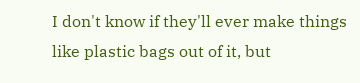I don't know if they'll ever make things like plastic bags out of it, but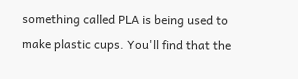something called PLA is being used to make plastic cups. You'll find that the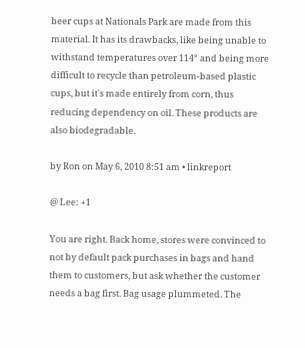beer cups at Nationals Park are made from this material. It has its drawbacks, like being unable to withstand temperatures over 114° and being more difficult to recycle than petroleum-based plastic cups, but it's made entirely from corn, thus reducing dependency on oil. These products are also biodegradable.

by Ron on May 6, 2010 8:51 am • linkreport

@ Lee: +1

You are right. Back home, stores were convinced to not by default pack purchases in bags and hand them to customers, but ask whether the customer needs a bag first. Bag usage plummeted. The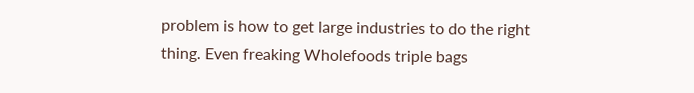problem is how to get large industries to do the right thing. Even freaking Wholefoods triple bags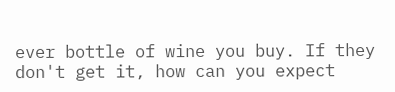ever bottle of wine you buy. If they don't get it, how can you expect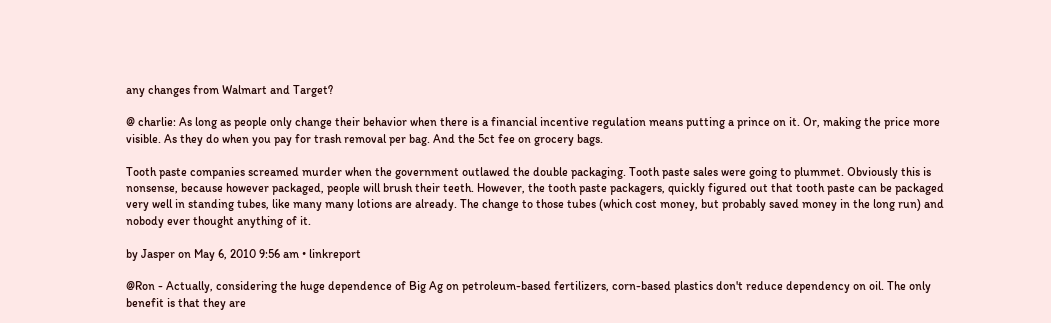any changes from Walmart and Target?

@ charlie: As long as people only change their behavior when there is a financial incentive regulation means putting a prince on it. Or, making the price more visible. As they do when you pay for trash removal per bag. And the 5ct fee on grocery bags.

Tooth paste companies screamed murder when the government outlawed the double packaging. Tooth paste sales were going to plummet. Obviously this is nonsense, because however packaged, people will brush their teeth. However, the tooth paste packagers, quickly figured out that tooth paste can be packaged very well in standing tubes, like many many lotions are already. The change to those tubes (which cost money, but probably saved money in the long run) and nobody ever thought anything of it.

by Jasper on May 6, 2010 9:56 am • linkreport

@Ron - Actually, considering the huge dependence of Big Ag on petroleum-based fertilizers, corn-based plastics don't reduce dependency on oil. The only benefit is that they are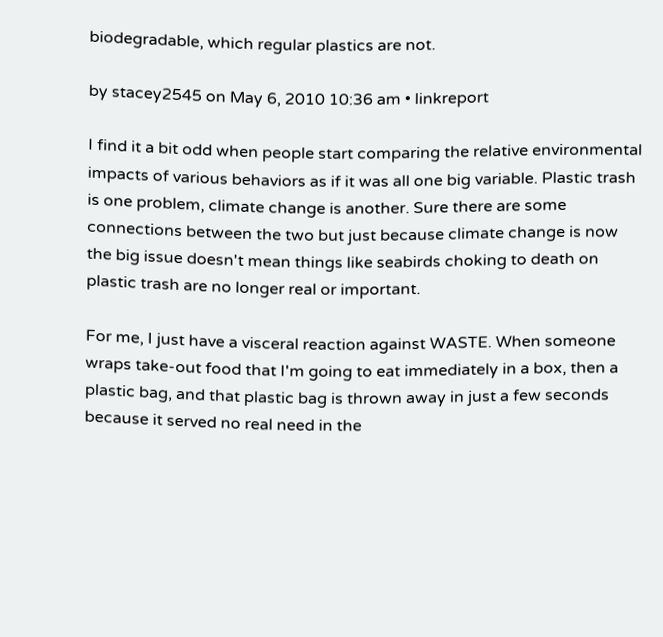biodegradable, which regular plastics are not.

by stacey2545 on May 6, 2010 10:36 am • linkreport

I find it a bit odd when people start comparing the relative environmental impacts of various behaviors as if it was all one big variable. Plastic trash is one problem, climate change is another. Sure there are some connections between the two but just because climate change is now the big issue doesn't mean things like seabirds choking to death on plastic trash are no longer real or important.

For me, I just have a visceral reaction against WASTE. When someone wraps take-out food that I'm going to eat immediately in a box, then a plastic bag, and that plastic bag is thrown away in just a few seconds because it served no real need in the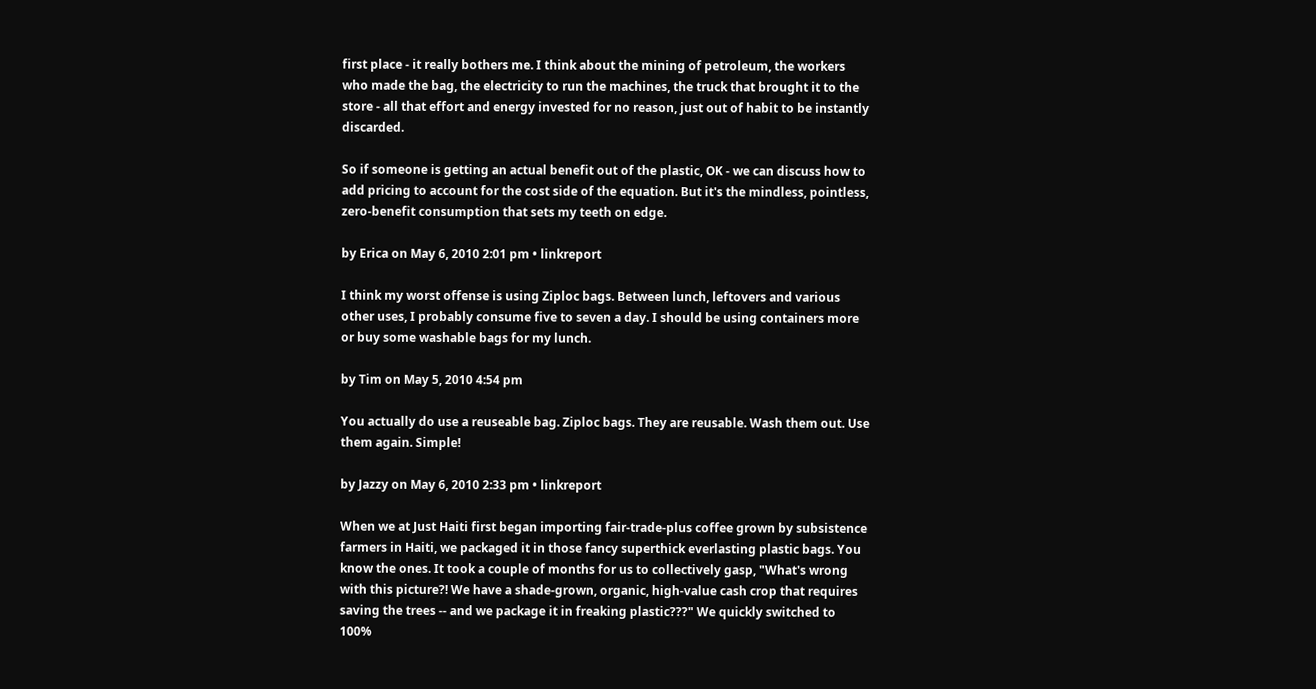first place - it really bothers me. I think about the mining of petroleum, the workers who made the bag, the electricity to run the machines, the truck that brought it to the store - all that effort and energy invested for no reason, just out of habit to be instantly discarded.

So if someone is getting an actual benefit out of the plastic, OK - we can discuss how to add pricing to account for the cost side of the equation. But it's the mindless, pointless, zero-benefit consumption that sets my teeth on edge.

by Erica on May 6, 2010 2:01 pm • linkreport

I think my worst offense is using Ziploc bags. Between lunch, leftovers and various other uses, I probably consume five to seven a day. I should be using containers more or buy some washable bags for my lunch.

by Tim on May 5, 2010 4:54 pm

You actually do use a reuseable bag. Ziploc bags. They are reusable. Wash them out. Use them again. Simple!

by Jazzy on May 6, 2010 2:33 pm • linkreport

When we at Just Haiti first began importing fair-trade-plus coffee grown by subsistence farmers in Haiti, we packaged it in those fancy superthick everlasting plastic bags. You know the ones. It took a couple of months for us to collectively gasp, "What's wrong with this picture?! We have a shade-grown, organic, high-value cash crop that requires saving the trees -- and we package it in freaking plastic???" We quickly switched to 100%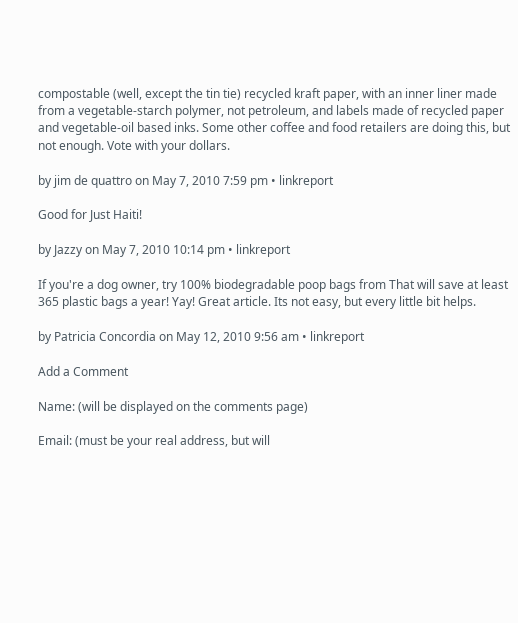compostable (well, except the tin tie) recycled kraft paper, with an inner liner made from a vegetable-starch polymer, not petroleum, and labels made of recycled paper and vegetable-oil based inks. Some other coffee and food retailers are doing this, but not enough. Vote with your dollars.

by jim de quattro on May 7, 2010 7:59 pm • linkreport

Good for Just Haiti!

by Jazzy on May 7, 2010 10:14 pm • linkreport

If you're a dog owner, try 100% biodegradable poop bags from That will save at least 365 plastic bags a year! Yay! Great article. Its not easy, but every little bit helps.

by Patricia Concordia on May 12, 2010 9:56 am • linkreport

Add a Comment

Name: (will be displayed on the comments page)

Email: (must be your real address, but will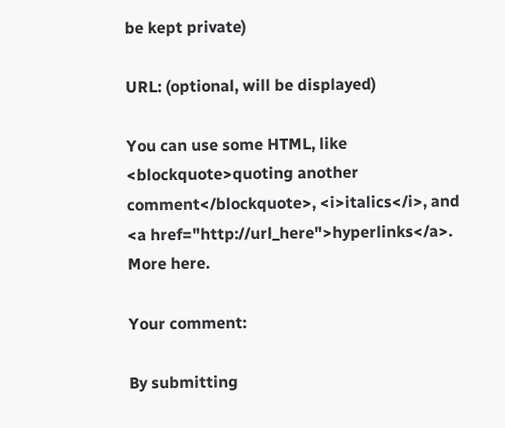be kept private)

URL: (optional, will be displayed)

You can use some HTML, like <blockquote>quoting another comment</blockquote>, <i>italics</i>, and <a href="http://url_here">hyperlinks</a>. More here.

Your comment:

By submitting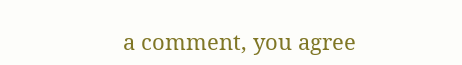a comment, you agree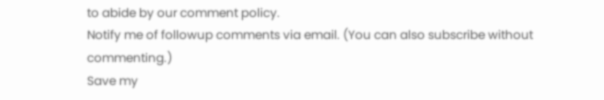to abide by our comment policy.
Notify me of followup comments via email. (You can also subscribe without commenting.)
Save my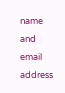name and email address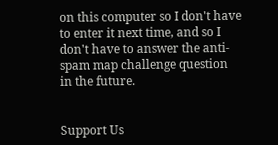on this computer so I don't have to enter it next time, and so I don't have to answer the anti-spam map challenge question in the future.


Support Us